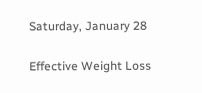Saturday, January 28

Effective Weight Loss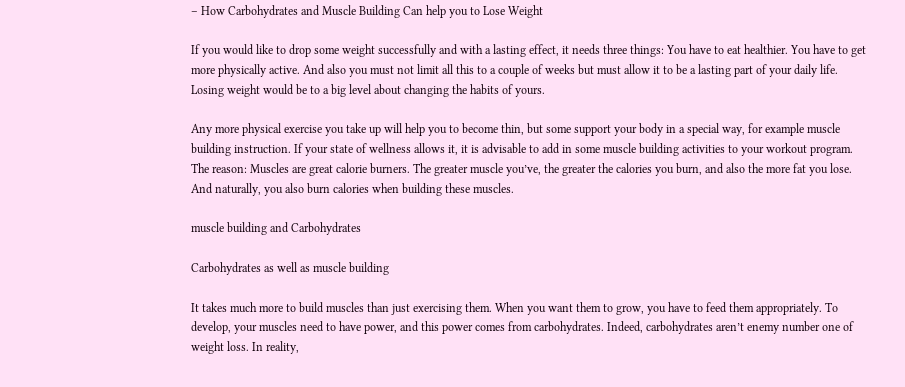– How Carbohydrates and Muscle Building Can help you to Lose Weight

If you would like to drop some weight successfully and with a lasting effect, it needs three things: You have to eat healthier. You have to get more physically active. And also you must not limit all this to a couple of weeks but must allow it to be a lasting part of your daily life. Losing weight would be to a big level about changing the habits of yours.

Any more physical exercise you take up will help you to become thin, but some support your body in a special way, for example muscle building instruction. If your state of wellness allows it, it is advisable to add in some muscle building activities to your workout program. The reason: Muscles are great calorie burners. The greater muscle you’ve, the greater the calories you burn, and also the more fat you lose. And naturally, you also burn calories when building these muscles.

muscle building and Carbohydrates

Carbohydrates as well as muscle building

It takes much more to build muscles than just exercising them. When you want them to grow, you have to feed them appropriately. To develop, your muscles need to have power, and this power comes from carbohydrates. Indeed, carbohydrates aren’t enemy number one of weight loss. In reality,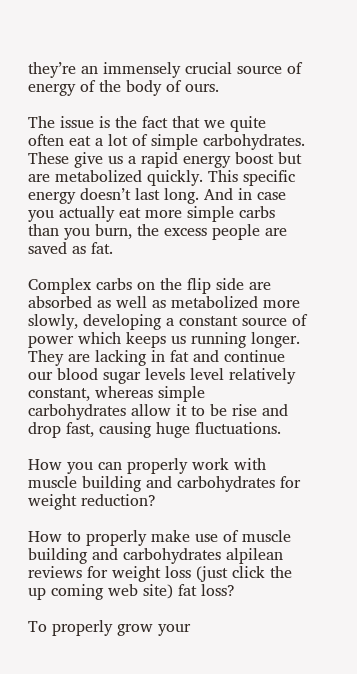they’re an immensely crucial source of energy of the body of ours.

The issue is the fact that we quite often eat a lot of simple carbohydrates. These give us a rapid energy boost but are metabolized quickly. This specific energy doesn’t last long. And in case you actually eat more simple carbs than you burn, the excess people are saved as fat.

Complex carbs on the flip side are absorbed as well as metabolized more slowly, developing a constant source of power which keeps us running longer. They are lacking in fat and continue our blood sugar levels level relatively constant, whereas simple carbohydrates allow it to be rise and drop fast, causing huge fluctuations.

How you can properly work with muscle building and carbohydrates for weight reduction?

How to properly make use of muscle building and carbohydrates alpilean reviews for weight loss (just click the up coming web site) fat loss?

To properly grow your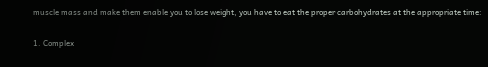muscle mass and make them enable you to lose weight, you have to eat the proper carbohydrates at the appropriate time:

1. Complex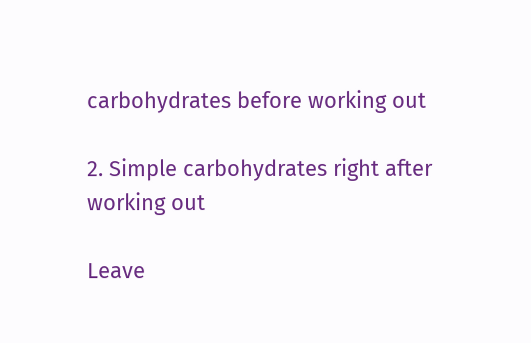carbohydrates before working out

2. Simple carbohydrates right after working out

Leave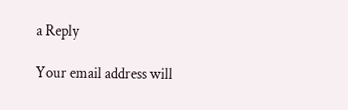a Reply

Your email address will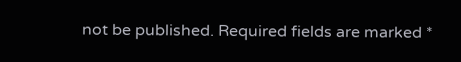not be published. Required fields are marked *